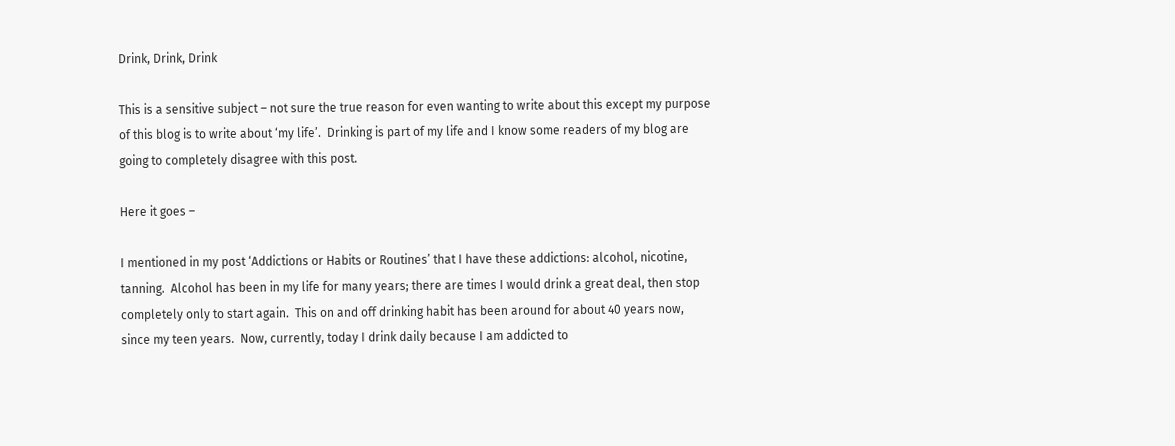Drink, Drink, Drink

This is a sensitive subject – not sure the true reason for even wanting to write about this except my purpose of this blog is to write about ‘my life’.  Drinking is part of my life and I know some readers of my blog are going to completely disagree with this post.

Here it goes –

I mentioned in my post ‘Addictions or Habits or Routines’ that I have these addictions: alcohol, nicotine, tanning.  Alcohol has been in my life for many years; there are times I would drink a great deal, then stop completely only to start again.  This on and off drinking habit has been around for about 40 years now, since my teen years.  Now, currently, today I drink daily because I am addicted to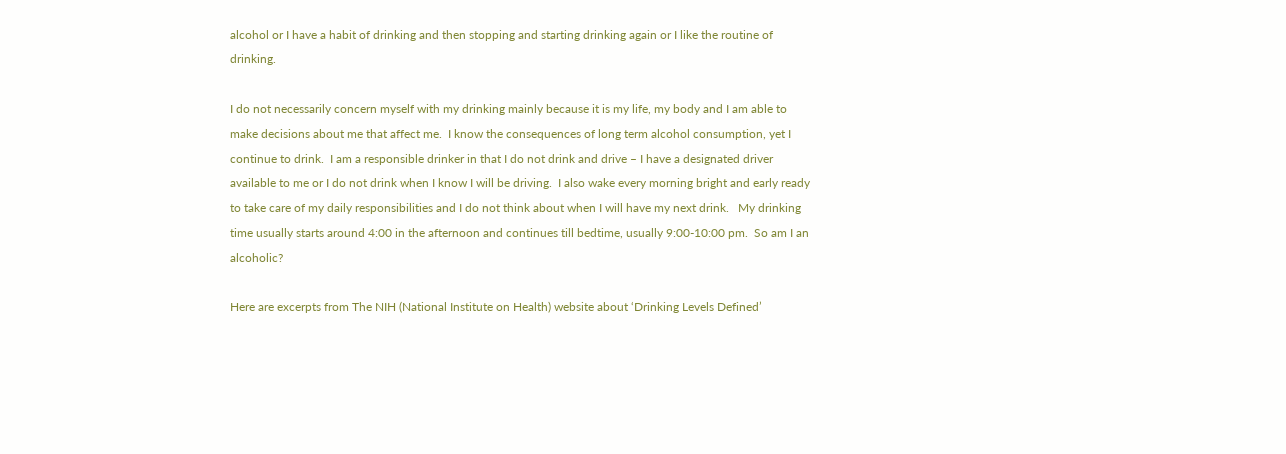alcohol or I have a habit of drinking and then stopping and starting drinking again or I like the routine of drinking.

I do not necessarily concern myself with my drinking mainly because it is my life, my body and I am able to make decisions about me that affect me.  I know the consequences of long term alcohol consumption, yet I continue to drink.  I am a responsible drinker in that I do not drink and drive – I have a designated driver available to me or I do not drink when I know I will be driving.  I also wake every morning bright and early ready to take care of my daily responsibilities and I do not think about when I will have my next drink.   My drinking time usually starts around 4:00 in the afternoon and continues till bedtime, usually 9:00-10:00 pm.  So am I an alcoholic?

Here are excerpts from The NIH (National Institute on Health) website about ‘Drinking Levels Defined’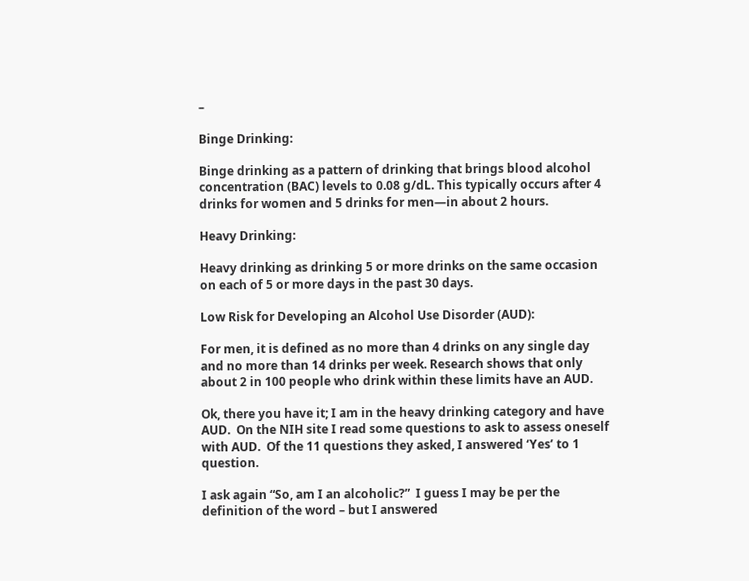–

Binge Drinking:

Binge drinking as a pattern of drinking that brings blood alcohol concentration (BAC) levels to 0.08 g/dL. This typically occurs after 4 drinks for women and 5 drinks for men—in about 2 hours.

Heavy Drinking:

Heavy drinking as drinking 5 or more drinks on the same occasion on each of 5 or more days in the past 30 days.

Low Risk for Developing an Alcohol Use Disorder (AUD):

For men, it is defined as no more than 4 drinks on any single day and no more than 14 drinks per week. Research shows that only about 2 in 100 people who drink within these limits have an AUD.

Ok, there you have it; I am in the heavy drinking category and have AUD.  On the NIH site I read some questions to ask to assess oneself with AUD.  Of the 11 questions they asked, I answered ‘Yes’ to 1 question.

I ask again “So, am I an alcoholic?”  I guess I may be per the definition of the word – but I answered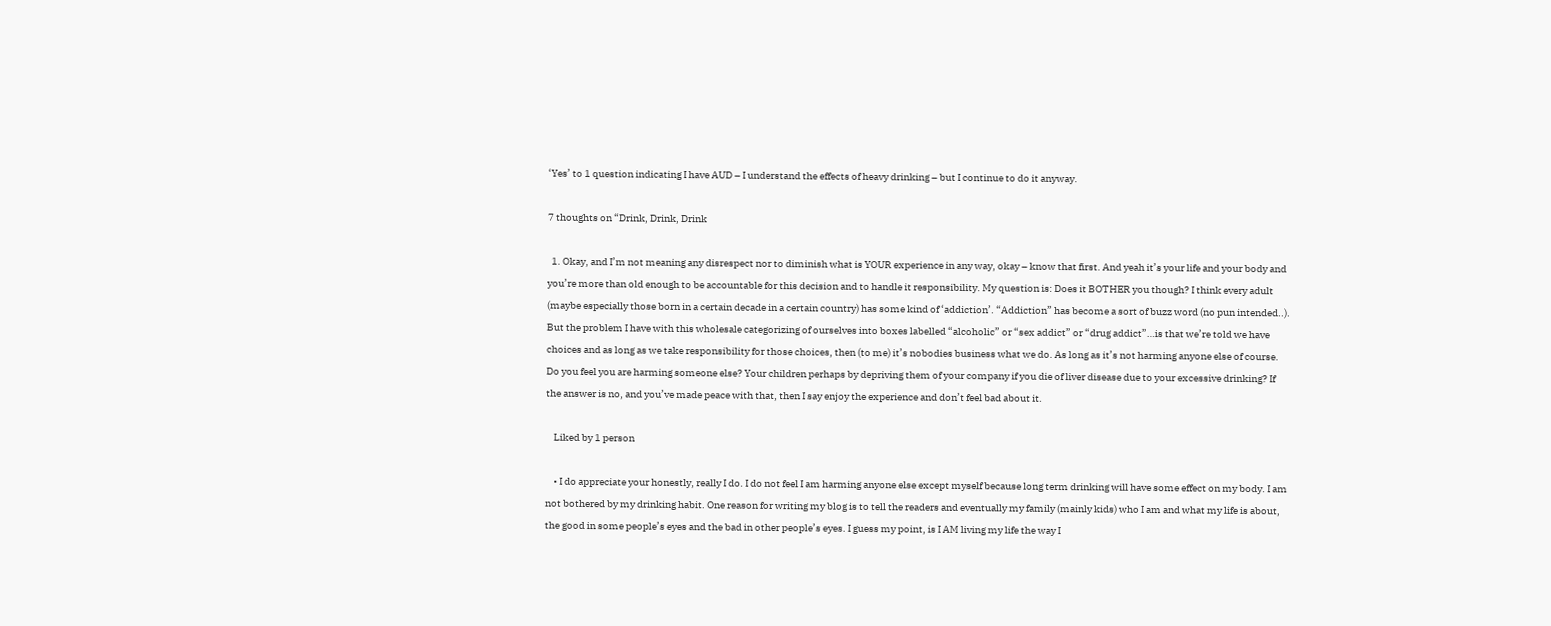‘Yes’ to 1 question indicating I have AUD – I understand the effects of heavy drinking – but I continue to do it anyway.

7 thoughts on “Drink, Drink, Drink

  1. Okay, and I’m not meaning any disrespect nor to diminish what is YOUR experience in any way, okay – know that first. And yeah it’s your life and your body and you’re more than old enough to be accountable for this decision and to handle it responsibility. My question is: Does it BOTHER you though? I think every adult (maybe especially those born in a certain decade in a certain country) has some kind of ‘addiction’. “Addiction” has become a sort of buzz word (no pun intended..). But the problem I have with this wholesale categorizing of ourselves into boxes labelled “alcoholic” or “sex addict” or “drug addict”…is that we’re told we have choices and as long as we take responsibility for those choices, then (to me) it’s nobodies business what we do. As long as it’s not harming anyone else of course. Do you feel you are harming someone else? Your children perhaps by depriving them of your company if you die of liver disease due to your excessive drinking? If the answer is no, and you’ve made peace with that, then I say enjoy the experience and don’t feel bad about it.

    Liked by 1 person

    • I do appreciate your honestly, really I do. I do not feel I am harming anyone else except myself because long term drinking will have some effect on my body. I am not bothered by my drinking habit. One reason for writing my blog is to tell the readers and eventually my family (mainly kids) who I am and what my life is about, the good in some people’s eyes and the bad in other people’s eyes. I guess my point, is I AM living my life the way I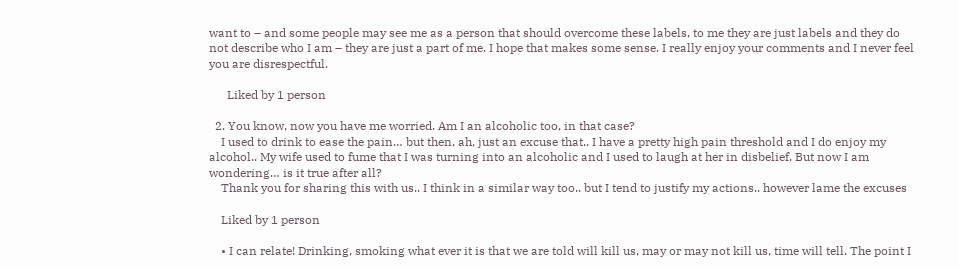want to – and some people may see me as a person that should overcome these labels, to me they are just labels and they do not describe who I am – they are just a part of me. I hope that makes some sense. I really enjoy your comments and I never feel you are disrespectful.

      Liked by 1 person

  2. You know, now you have me worried. Am I an alcoholic too, in that case?
    I used to drink to ease the pain… but then, ah, just an excuse that.. I have a pretty high pain threshold and I do enjoy my alcohol.. My wife used to fume that I was turning into an alcoholic and I used to laugh at her in disbelief. But now I am wondering… is it true after all?
    Thank you for sharing this with us.. I think in a similar way too.. but I tend to justify my actions.. however lame the excuses

    Liked by 1 person

    • I can relate! Drinking, smoking what ever it is that we are told will kill us, may or may not kill us, time will tell. The point I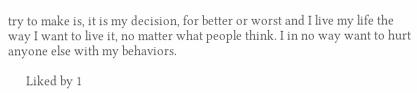try to make is, it is my decision, for better or worst and I live my life the way I want to live it, no matter what people think. I in no way want to hurt anyone else with my behaviors.

      Liked by 1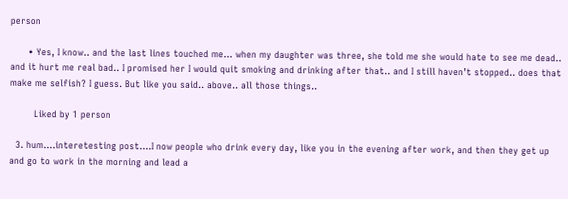person

      • Yes, I know.. and the last lines touched me… when my daughter was three, she told me she would hate to see me dead.. and it hurt me real bad.. I promised her I would quit smoking and drinking after that.. and I still haven’t stopped.. does that make me selfish? I guess. But like you said.. above.. all those things..

        Liked by 1 person

  3. hum….interetesting post….I now people who drink every day, like you in the evening after work, and then they get up and go to work in the morning and lead a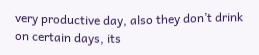very productive day, also they don’t drink on certain days, its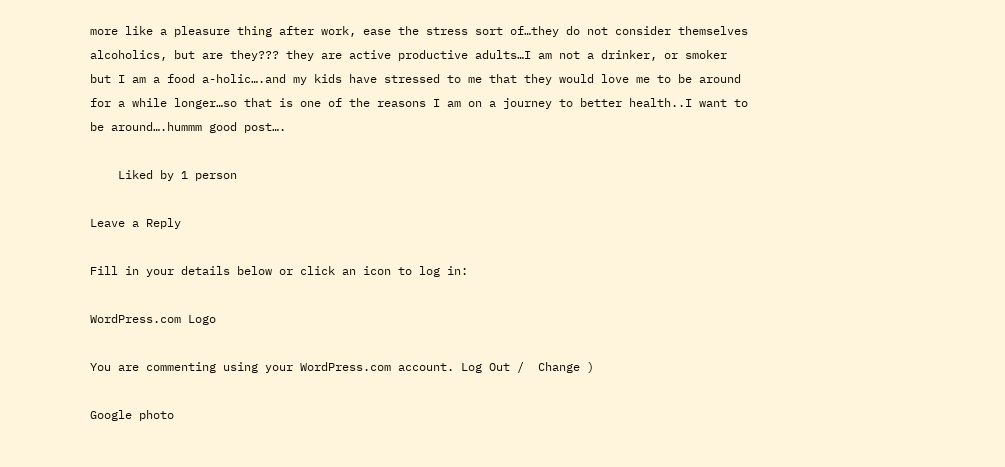more like a pleasure thing after work, ease the stress sort of…they do not consider themselves alcoholics, but are they??? they are active productive adults…I am not a drinker, or smoker but I am a food a-holic….and my kids have stressed to me that they would love me to be around for a while longer…so that is one of the reasons I am on a journey to better health..I want to be around….hummm good post….

    Liked by 1 person

Leave a Reply

Fill in your details below or click an icon to log in:

WordPress.com Logo

You are commenting using your WordPress.com account. Log Out /  Change )

Google photo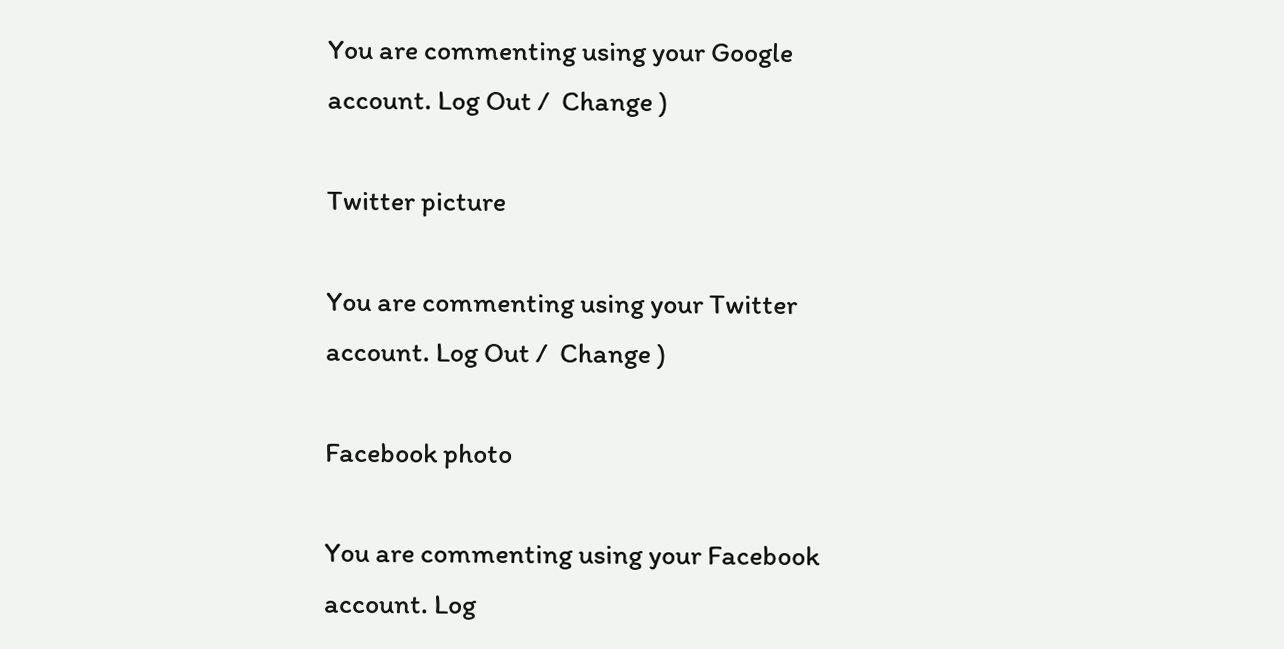You are commenting using your Google account. Log Out /  Change )

Twitter picture

You are commenting using your Twitter account. Log Out /  Change )

Facebook photo

You are commenting using your Facebook account. Log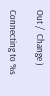Out /  Change )

Connecting to %s